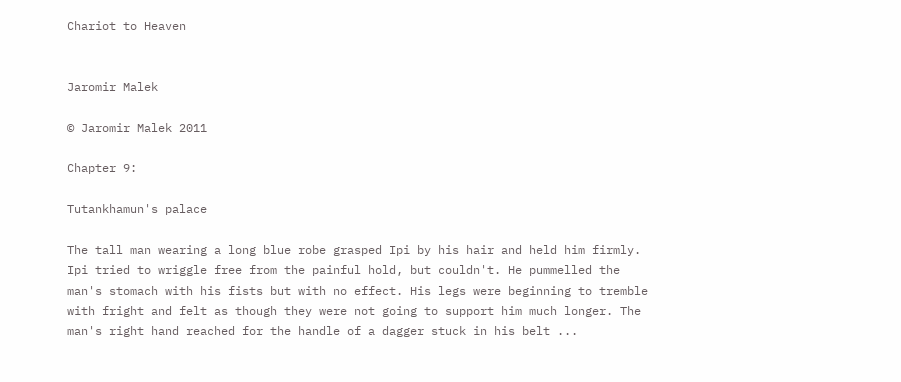Chariot to Heaven


Jaromir Malek

© Jaromir Malek 2011

Chapter 9:

Tutankhamun's palace

The tall man wearing a long blue robe grasped Ipi by his hair and held him firmly. Ipi tried to wriggle free from the painful hold, but couldn't. He pummelled the man's stomach with his fists but with no effect. His legs were beginning to tremble with fright and felt as though they were not going to support him much longer. The man's right hand reached for the handle of a dagger stuck in his belt ...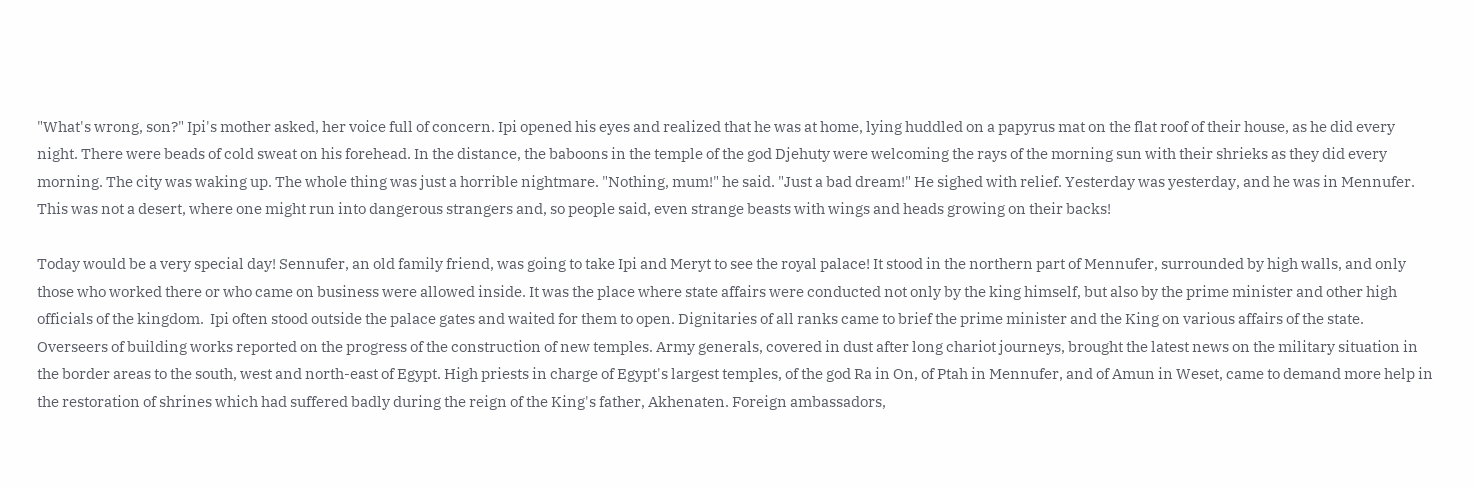"What's wrong, son?" Ipi's mother asked, her voice full of concern. Ipi opened his eyes and realized that he was at home, lying huddled on a papyrus mat on the flat roof of their house, as he did every night. There were beads of cold sweat on his forehead. In the distance, the baboons in the temple of the god Djehuty were welcoming the rays of the morning sun with their shrieks as they did every morning. The city was waking up. The whole thing was just a horrible nightmare. "Nothing, mum!" he said. "Just a bad dream!" He sighed with relief. Yesterday was yesterday, and he was in Mennufer. This was not a desert, where one might run into dangerous strangers and, so people said, even strange beasts with wings and heads growing on their backs!

Today would be a very special day! Sennufer, an old family friend, was going to take Ipi and Meryt to see the royal palace! It stood in the northern part of Mennufer, surrounded by high walls, and only those who worked there or who came on business were allowed inside. It was the place where state affairs were conducted not only by the king himself, but also by the prime minister and other high officials of the kingdom.  Ipi often stood outside the palace gates and waited for them to open. Dignitaries of all ranks came to brief the prime minister and the King on various affairs of the state. Overseers of building works reported on the progress of the construction of new temples. Army generals, covered in dust after long chariot journeys, brought the latest news on the military situation in the border areas to the south, west and north-east of Egypt. High priests in charge of Egypt's largest temples, of the god Ra in On, of Ptah in Mennufer, and of Amun in Weset, came to demand more help in the restoration of shrines which had suffered badly during the reign of the King's father, Akhenaten. Foreign ambassadors,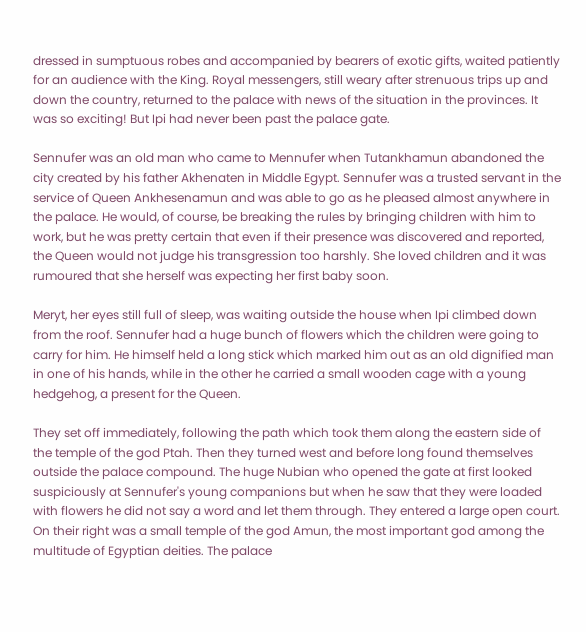dressed in sumptuous robes and accompanied by bearers of exotic gifts, waited patiently for an audience with the King. Royal messengers, still weary after strenuous trips up and down the country, returned to the palace with news of the situation in the provinces. It was so exciting! But Ipi had never been past the palace gate.

Sennufer was an old man who came to Mennufer when Tutankhamun abandoned the city created by his father Akhenaten in Middle Egypt. Sennufer was a trusted servant in the service of Queen Ankhesenamun and was able to go as he pleased almost anywhere in the palace. He would, of course, be breaking the rules by bringing children with him to work, but he was pretty certain that even if their presence was discovered and reported, the Queen would not judge his transgression too harshly. She loved children and it was rumoured that she herself was expecting her first baby soon.

Meryt, her eyes still full of sleep, was waiting outside the house when Ipi climbed down from the roof. Sennufer had a huge bunch of flowers which the children were going to carry for him. He himself held a long stick which marked him out as an old dignified man in one of his hands, while in the other he carried a small wooden cage with a young hedgehog, a present for the Queen.

They set off immediately, following the path which took them along the eastern side of the temple of the god Ptah. Then they turned west and before long found themselves outside the palace compound. The huge Nubian who opened the gate at first looked suspiciously at Sennufer's young companions but when he saw that they were loaded with flowers he did not say a word and let them through. They entered a large open court. On their right was a small temple of the god Amun, the most important god among the multitude of Egyptian deities. The palace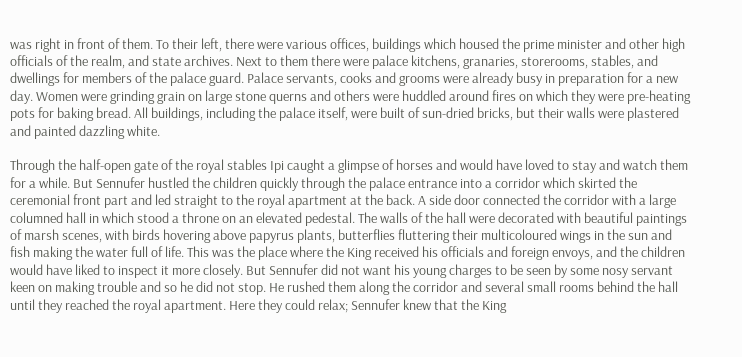was right in front of them. To their left, there were various offices, buildings which housed the prime minister and other high officials of the realm, and state archives. Next to them there were palace kitchens, granaries, storerooms, stables, and dwellings for members of the palace guard. Palace servants, cooks and grooms were already busy in preparation for a new day. Women were grinding grain on large stone querns and others were huddled around fires on which they were pre-heating pots for baking bread. All buildings, including the palace itself, were built of sun-dried bricks, but their walls were plastered and painted dazzling white.

Through the half-open gate of the royal stables Ipi caught a glimpse of horses and would have loved to stay and watch them for a while. But Sennufer hustled the children quickly through the palace entrance into a corridor which skirted the ceremonial front part and led straight to the royal apartment at the back. A side door connected the corridor with a large columned hall in which stood a throne on an elevated pedestal. The walls of the hall were decorated with beautiful paintings of marsh scenes, with birds hovering above papyrus plants, butterflies fluttering their multicoloured wings in the sun and fish making the water full of life. This was the place where the King received his officials and foreign envoys, and the children would have liked to inspect it more closely. But Sennufer did not want his young charges to be seen by some nosy servant keen on making trouble and so he did not stop. He rushed them along the corridor and several small rooms behind the hall until they reached the royal apartment. Here they could relax; Sennufer knew that the King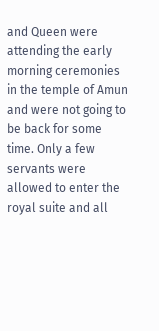and Queen were attending the early morning ceremonies in the temple of Amun and were not going to be back for some time. Only a few servants were allowed to enter the royal suite and all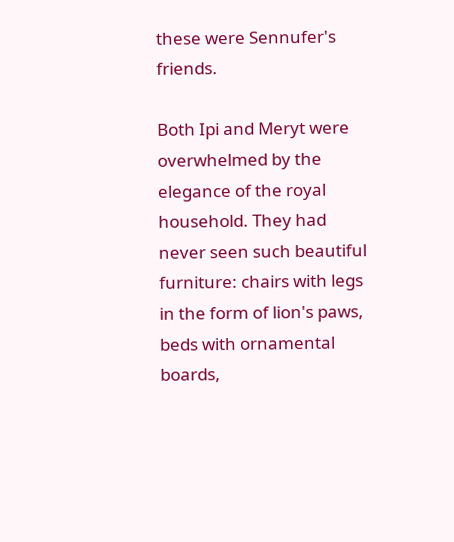these were Sennufer's friends.

Both Ipi and Meryt were overwhelmed by the elegance of the royal household. They had never seen such beautiful furniture: chairs with legs in the form of lion's paws, beds with ornamental boards,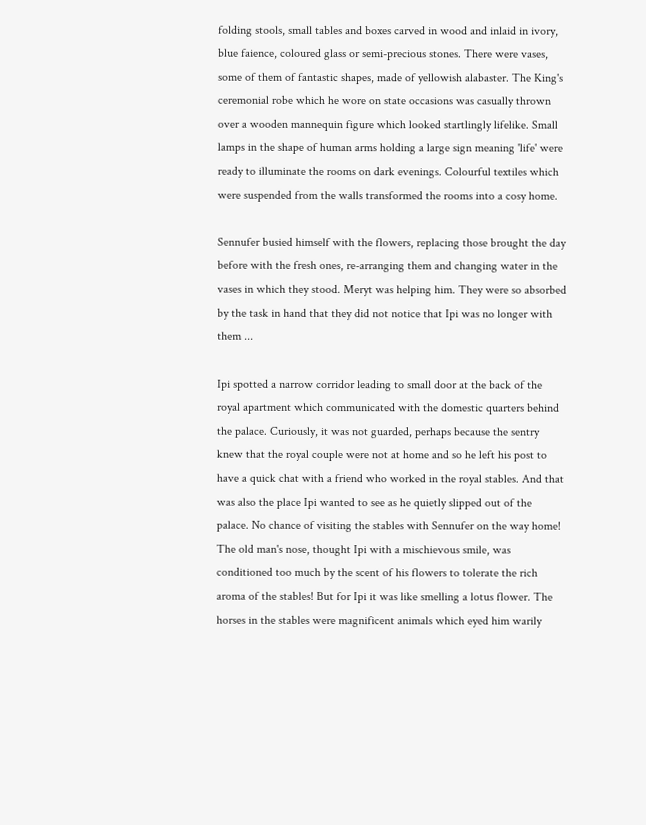folding stools, small tables and boxes carved in wood and inlaid in ivory, blue faience, coloured glass or semi-precious stones. There were vases, some of them of fantastic shapes, made of yellowish alabaster. The King's ceremonial robe which he wore on state occasions was casually thrown over a wooden mannequin figure which looked startlingly lifelike. Small lamps in the shape of human arms holding a large sign meaning 'life' were ready to illuminate the rooms on dark evenings. Colourful textiles which were suspended from the walls transformed the rooms into a cosy home.

Sennufer busied himself with the flowers, replacing those brought the day before with the fresh ones, re-arranging them and changing water in the vases in which they stood. Meryt was helping him. They were so absorbed by the task in hand that they did not notice that Ipi was no longer with them ...

Ipi spotted a narrow corridor leading to small door at the back of the royal apartment which communicated with the domestic quarters behind the palace. Curiously, it was not guarded, perhaps because the sentry knew that the royal couple were not at home and so he left his post to have a quick chat with a friend who worked in the royal stables. And that was also the place Ipi wanted to see as he quietly slipped out of the palace. No chance of visiting the stables with Sennufer on the way home! The old man's nose, thought Ipi with a mischievous smile, was conditioned too much by the scent of his flowers to tolerate the rich aroma of the stables! But for Ipi it was like smelling a lotus flower. The horses in the stables were magnificent animals which eyed him warily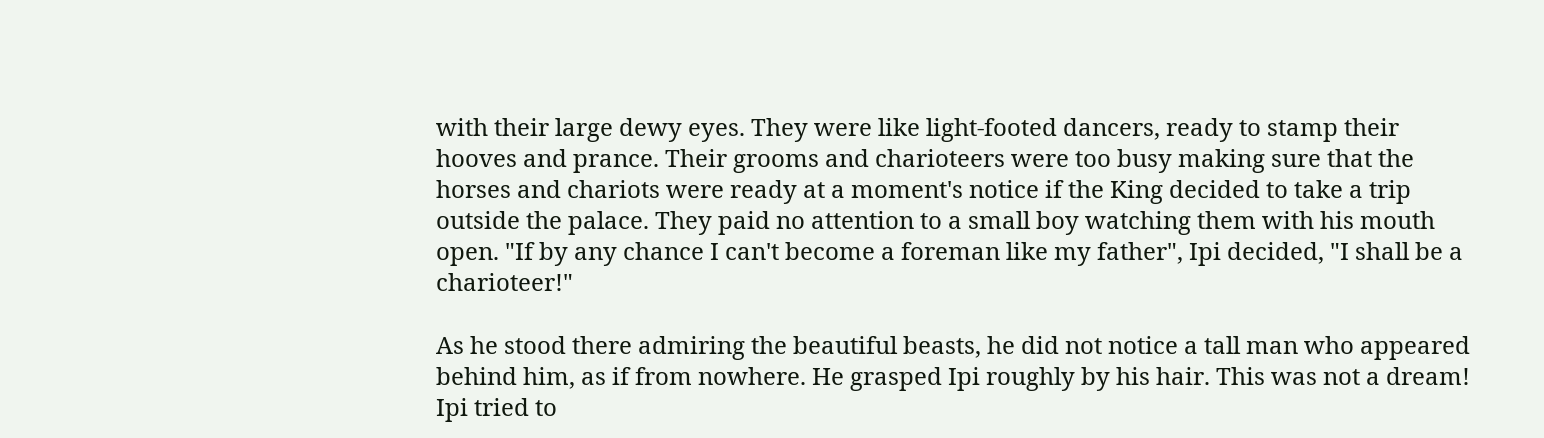with their large dewy eyes. They were like light-footed dancers, ready to stamp their hooves and prance. Their grooms and charioteers were too busy making sure that the horses and chariots were ready at a moment's notice if the King decided to take a trip outside the palace. They paid no attention to a small boy watching them with his mouth open. "If by any chance I can't become a foreman like my father", Ipi decided, "I shall be a charioteer!"

As he stood there admiring the beautiful beasts, he did not notice a tall man who appeared behind him, as if from nowhere. He grasped Ipi roughly by his hair. This was not a dream! Ipi tried to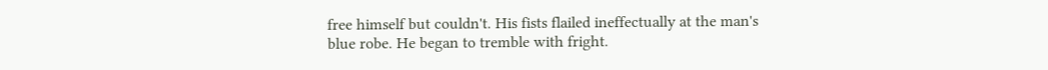free himself but couldn't. His fists flailed ineffectually at the man's blue robe. He began to tremble with fright.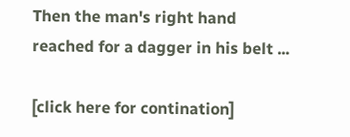Then the man's right hand reached for a dagger in his belt ...

[click here for contination]